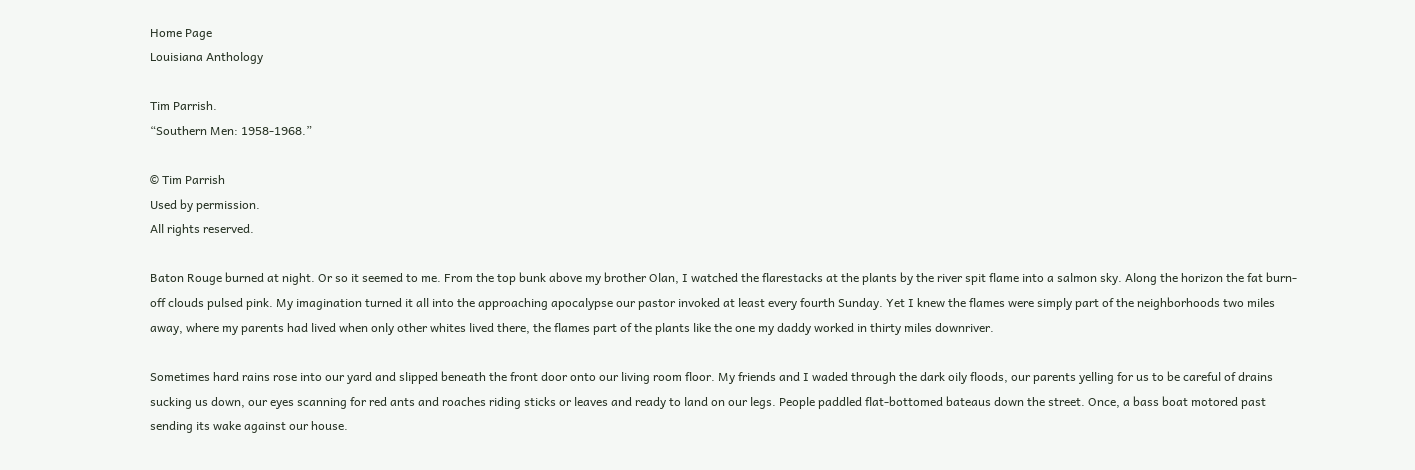Home Page
Louisiana Anthology

Tim Parrish.
“Southern Men: 1958-1968.”

© Tim Parrish
Used by permission.
All rights reserved.

Baton Rouge burned at night. Or so it seemed to me. From the top bunk above my brother Olan, I watched the flarestacks at the plants by the river spit flame into a salmon sky. Along the horizon the fat burn-off clouds pulsed pink. My imagination turned it all into the approaching apocalypse our pastor invoked at least every fourth Sunday. Yet I knew the flames were simply part of the neighborhoods two miles away, where my parents had lived when only other whites lived there, the flames part of the plants like the one my daddy worked in thirty miles downriver.

Sometimes hard rains rose into our yard and slipped beneath the front door onto our living room floor. My friends and I waded through the dark oily floods, our parents yelling for us to be careful of drains sucking us down, our eyes scanning for red ants and roaches riding sticks or leaves and ready to land on our legs. People paddled flat-bottomed bateaus down the street. Once, a bass boat motored past sending its wake against our house.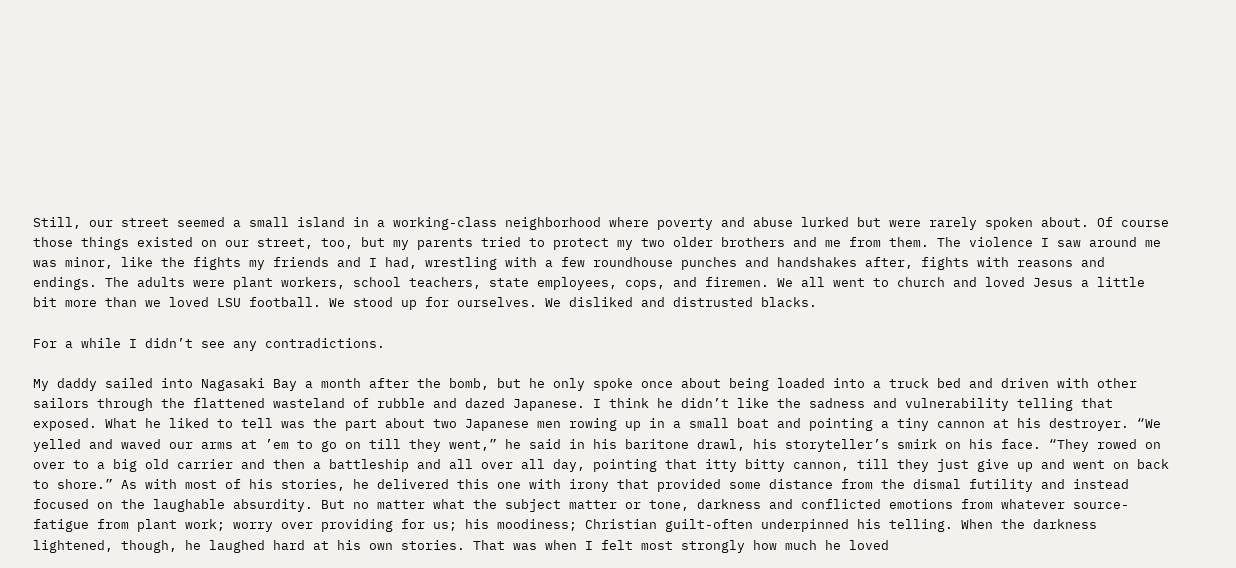Still, our street seemed a small island in a working-class neighborhood where poverty and abuse lurked but were rarely spoken about. Of course those things existed on our street, too, but my parents tried to protect my two older brothers and me from them. The violence I saw around me was minor, like the fights my friends and I had, wrestling with a few roundhouse punches and handshakes after, fights with reasons and endings. The adults were plant workers, school teachers, state employees, cops, and firemen. We all went to church and loved Jesus a little bit more than we loved LSU football. We stood up for ourselves. We disliked and distrusted blacks.

For a while I didn’t see any contradictions.

My daddy sailed into Nagasaki Bay a month after the bomb, but he only spoke once about being loaded into a truck bed and driven with other sailors through the flattened wasteland of rubble and dazed Japanese. I think he didn’t like the sadness and vulnerability telling that exposed. What he liked to tell was the part about two Japanese men rowing up in a small boat and pointing a tiny cannon at his destroyer. “We yelled and waved our arms at ’em to go on till they went,” he said in his baritone drawl, his storyteller’s smirk on his face. “They rowed on over to a big old carrier and then a battleship and all over all day, pointing that itty bitty cannon, till they just give up and went on back to shore.” As with most of his stories, he delivered this one with irony that provided some distance from the dismal futility and instead focused on the laughable absurdity. But no matter what the subject matter or tone, darkness and conflicted emotions from whatever source-fatigue from plant work; worry over providing for us; his moodiness; Christian guilt-often underpinned his telling. When the darkness lightened, though, he laughed hard at his own stories. That was when I felt most strongly how much he loved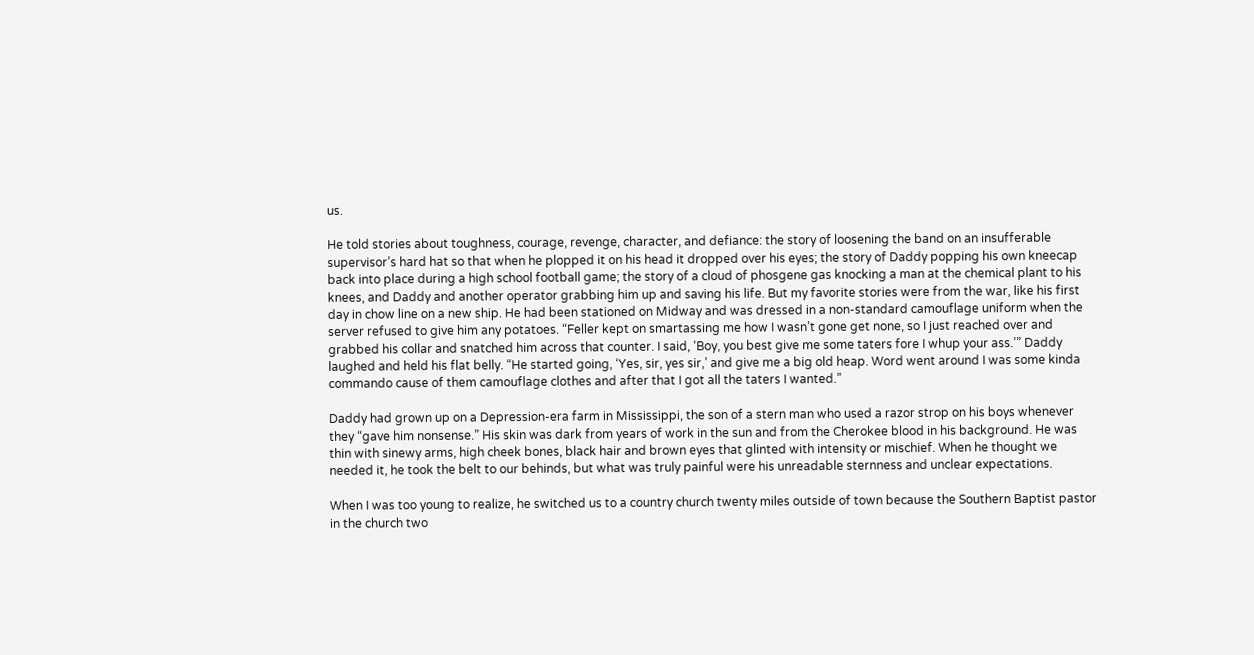us.

He told stories about toughness, courage, revenge, character, and defiance: the story of loosening the band on an insufferable supervisor’s hard hat so that when he plopped it on his head it dropped over his eyes; the story of Daddy popping his own kneecap back into place during a high school football game; the story of a cloud of phosgene gas knocking a man at the chemical plant to his knees, and Daddy and another operator grabbing him up and saving his life. But my favorite stories were from the war, like his first day in chow line on a new ship. He had been stationed on Midway and was dressed in a non-standard camouflage uniform when the server refused to give him any potatoes. “Feller kept on smartassing me how I wasn’t gone get none, so I just reached over and grabbed his collar and snatched him across that counter. I said, ‘Boy, you best give me some taters fore I whup your ass.’” Daddy laughed and held his flat belly. “He started going, ‘Yes, sir, yes sir,’ and give me a big old heap. Word went around I was some kinda commando cause of them camouflage clothes and after that I got all the taters I wanted.”

Daddy had grown up on a Depression-era farm in Mississippi, the son of a stern man who used a razor strop on his boys whenever they “gave him nonsense.” His skin was dark from years of work in the sun and from the Cherokee blood in his background. He was thin with sinewy arms, high cheek bones, black hair and brown eyes that glinted with intensity or mischief. When he thought we needed it, he took the belt to our behinds, but what was truly painful were his unreadable sternness and unclear expectations.

When I was too young to realize, he switched us to a country church twenty miles outside of town because the Southern Baptist pastor in the church two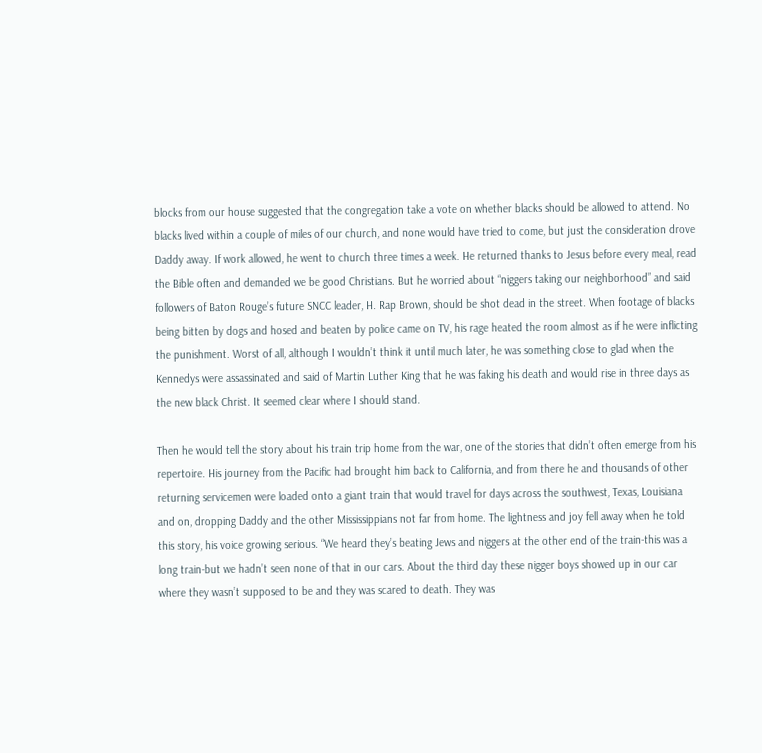blocks from our house suggested that the congregation take a vote on whether blacks should be allowed to attend. No blacks lived within a couple of miles of our church, and none would have tried to come, but just the consideration drove Daddy away. If work allowed, he went to church three times a week. He returned thanks to Jesus before every meal, read the Bible often and demanded we be good Christians. But he worried about “niggers taking our neighborhood” and said followers of Baton Rouge’s future SNCC leader, H. Rap Brown, should be shot dead in the street. When footage of blacks being bitten by dogs and hosed and beaten by police came on TV, his rage heated the room almost as if he were inflicting the punishment. Worst of all, although I wouldn’t think it until much later, he was something close to glad when the Kennedys were assassinated and said of Martin Luther King that he was faking his death and would rise in three days as the new black Christ. It seemed clear where I should stand.

Then he would tell the story about his train trip home from the war, one of the stories that didn’t often emerge from his repertoire. His journey from the Pacific had brought him back to California, and from there he and thousands of other returning servicemen were loaded onto a giant train that would travel for days across the southwest, Texas, Louisiana and on, dropping Daddy and the other Mississippians not far from home. The lightness and joy fell away when he told this story, his voice growing serious. “We heard they’s beating Jews and niggers at the other end of the train-this was a long train-but we hadn’t seen none of that in our cars. About the third day these nigger boys showed up in our car where they wasn’t supposed to be and they was scared to death. They was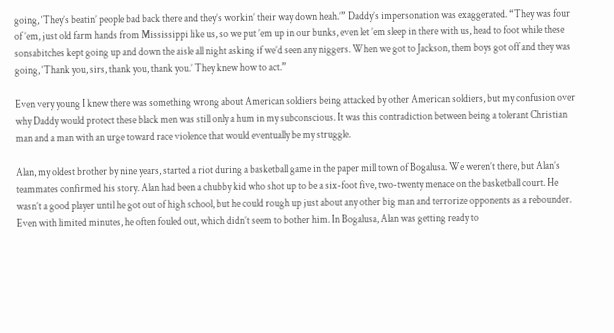going, ‘They’s beatin’ people bad back there and they’s workin’ their way down heah.’” Daddy’s impersonation was exaggerated. “They was four of ’em, just old farm hands from Mississippi like us, so we put ’em up in our bunks, even let ’em sleep in there with us, head to foot while these sonsabitches kept going up and down the aisle all night asking if we’d seen any niggers. When we got to Jackson, them boys got off and they was going, ‘Thank you, sirs, thank you, thank you.’ They knew how to act.”

Even very young I knew there was something wrong about American soldiers being attacked by other American soldiers, but my confusion over why Daddy would protect these black men was still only a hum in my subconscious. It was this contradiction between being a tolerant Christian man and a man with an urge toward race violence that would eventually be my struggle.

Alan, my oldest brother by nine years, started a riot during a basketball game in the paper mill town of Bogalusa. We weren’t there, but Alan’s teammates confirmed his story. Alan had been a chubby kid who shot up to be a six-foot five, two-twenty menace on the basketball court. He wasn’t a good player until he got out of high school, but he could rough up just about any other big man and terrorize opponents as a rebounder. Even with limited minutes, he often fouled out, which didn’t seem to bother him. In Bogalusa, Alan was getting ready to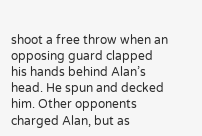shoot a free throw when an opposing guard clapped his hands behind Alan’s head. He spun and decked him. Other opponents charged Alan, but as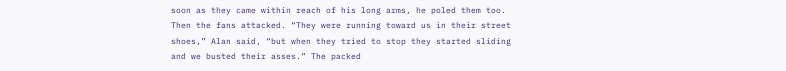soon as they came within reach of his long arms, he poled them too. Then the fans attacked. “They were running toward us in their street shoes,” Alan said, “but when they tried to stop they started sliding and we busted their asses.” The packed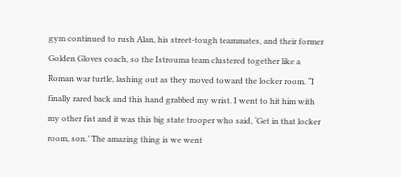gym continued to rush Alan, his street-tough teammates, and their former Golden Gloves coach, so the Istrouma team clustered together like a Roman war turtle, lashing out as they moved toward the locker room. “I finally rared back and this hand grabbed my wrist. I went to hit him with my other fist and it was this big state trooper who said, ‘Get in that locker room, son.’ The amazing thing is we went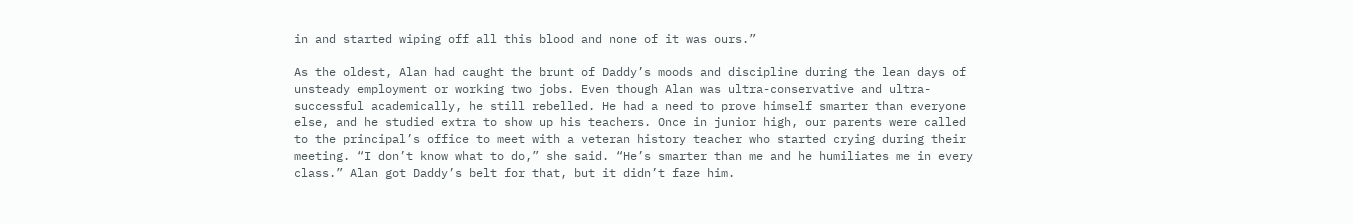in and started wiping off all this blood and none of it was ours.”

As the oldest, Alan had caught the brunt of Daddy’s moods and discipline during the lean days of unsteady employment or working two jobs. Even though Alan was ultra-conservative and ultra-successful academically, he still rebelled. He had a need to prove himself smarter than everyone else, and he studied extra to show up his teachers. Once in junior high, our parents were called to the principal’s office to meet with a veteran history teacher who started crying during their meeting. “I don’t know what to do,” she said. “He’s smarter than me and he humiliates me in every class.” Alan got Daddy’s belt for that, but it didn’t faze him.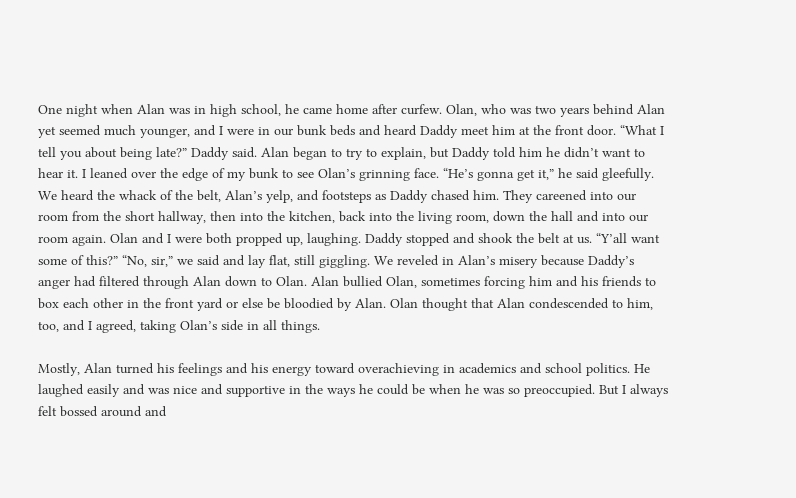One night when Alan was in high school, he came home after curfew. Olan, who was two years behind Alan yet seemed much younger, and I were in our bunk beds and heard Daddy meet him at the front door. “What I tell you about being late?” Daddy said. Alan began to try to explain, but Daddy told him he didn’t want to hear it. I leaned over the edge of my bunk to see Olan’s grinning face. “He’s gonna get it,” he said gleefully. We heard the whack of the belt, Alan’s yelp, and footsteps as Daddy chased him. They careened into our room from the short hallway, then into the kitchen, back into the living room, down the hall and into our room again. Olan and I were both propped up, laughing. Daddy stopped and shook the belt at us. “Y’all want some of this?” “No, sir,” we said and lay flat, still giggling. We reveled in Alan’s misery because Daddy’s anger had filtered through Alan down to Olan. Alan bullied Olan, sometimes forcing him and his friends to box each other in the front yard or else be bloodied by Alan. Olan thought that Alan condescended to him, too, and I agreed, taking Olan’s side in all things.

Mostly, Alan turned his feelings and his energy toward overachieving in academics and school politics. He laughed easily and was nice and supportive in the ways he could be when he was so preoccupied. But I always felt bossed around and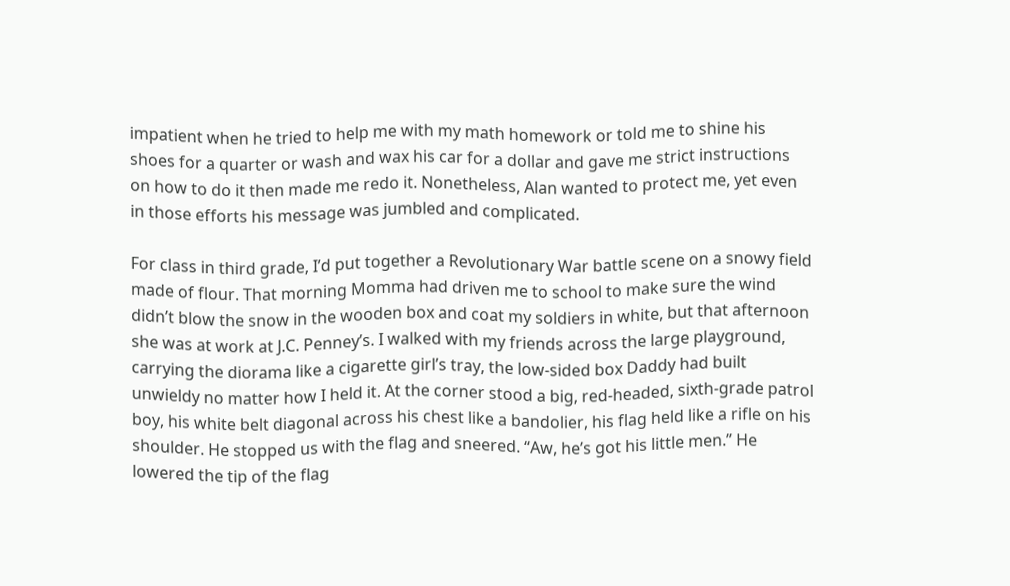impatient when he tried to help me with my math homework or told me to shine his shoes for a quarter or wash and wax his car for a dollar and gave me strict instructions on how to do it then made me redo it. Nonetheless, Alan wanted to protect me, yet even in those efforts his message was jumbled and complicated.

For class in third grade, I’d put together a Revolutionary War battle scene on a snowy field made of flour. That morning Momma had driven me to school to make sure the wind didn’t blow the snow in the wooden box and coat my soldiers in white, but that afternoon she was at work at J.C. Penney’s. I walked with my friends across the large playground, carrying the diorama like a cigarette girl’s tray, the low-sided box Daddy had built unwieldy no matter how I held it. At the corner stood a big, red-headed, sixth-grade patrol boy, his white belt diagonal across his chest like a bandolier, his flag held like a rifle on his shoulder. He stopped us with the flag and sneered. “Aw, he’s got his little men.” He lowered the tip of the flag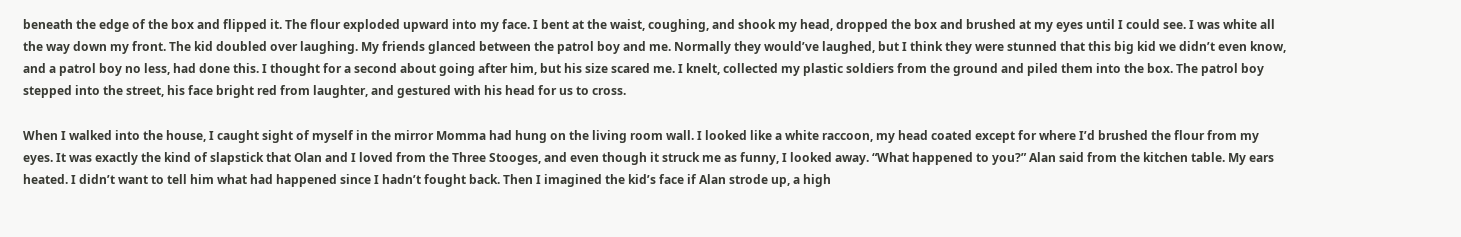beneath the edge of the box and flipped it. The flour exploded upward into my face. I bent at the waist, coughing, and shook my head, dropped the box and brushed at my eyes until I could see. I was white all the way down my front. The kid doubled over laughing. My friends glanced between the patrol boy and me. Normally they would’ve laughed, but I think they were stunned that this big kid we didn’t even know, and a patrol boy no less, had done this. I thought for a second about going after him, but his size scared me. I knelt, collected my plastic soldiers from the ground and piled them into the box. The patrol boy stepped into the street, his face bright red from laughter, and gestured with his head for us to cross.

When I walked into the house, I caught sight of myself in the mirror Momma had hung on the living room wall. I looked like a white raccoon, my head coated except for where I’d brushed the flour from my eyes. It was exactly the kind of slapstick that Olan and I loved from the Three Stooges, and even though it struck me as funny, I looked away. “What happened to you?” Alan said from the kitchen table. My ears heated. I didn’t want to tell him what had happened since I hadn’t fought back. Then I imagined the kid’s face if Alan strode up, a high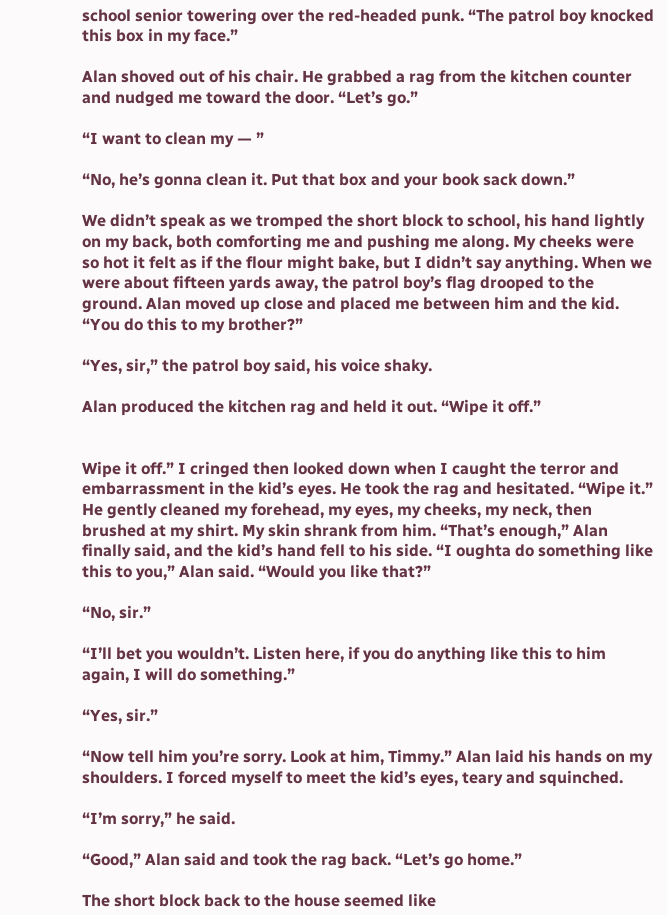school senior towering over the red-headed punk. “The patrol boy knocked this box in my face.”

Alan shoved out of his chair. He grabbed a rag from the kitchen counter and nudged me toward the door. “Let’s go.”

“I want to clean my — ”

“No, he’s gonna clean it. Put that box and your book sack down.”

We didn’t speak as we tromped the short block to school, his hand lightly on my back, both comforting me and pushing me along. My cheeks were so hot it felt as if the flour might bake, but I didn’t say anything. When we were about fifteen yards away, the patrol boy’s flag drooped to the ground. Alan moved up close and placed me between him and the kid. “You do this to my brother?”

“Yes, sir,” the patrol boy said, his voice shaky.

Alan produced the kitchen rag and held it out. “Wipe it off.”


Wipe it off.” I cringed then looked down when I caught the terror and embarrassment in the kid’s eyes. He took the rag and hesitated. “Wipe it.” He gently cleaned my forehead, my eyes, my cheeks, my neck, then brushed at my shirt. My skin shrank from him. “That’s enough,” Alan finally said, and the kid’s hand fell to his side. “I oughta do something like this to you,” Alan said. “Would you like that?”

“No, sir.”

“I’ll bet you wouldn’t. Listen here, if you do anything like this to him again, I will do something.”

“Yes, sir.”

“Now tell him you’re sorry. Look at him, Timmy.” Alan laid his hands on my shoulders. I forced myself to meet the kid’s eyes, teary and squinched.

“I’m sorry,” he said.

“Good,” Alan said and took the rag back. “Let’s go home.”

The short block back to the house seemed like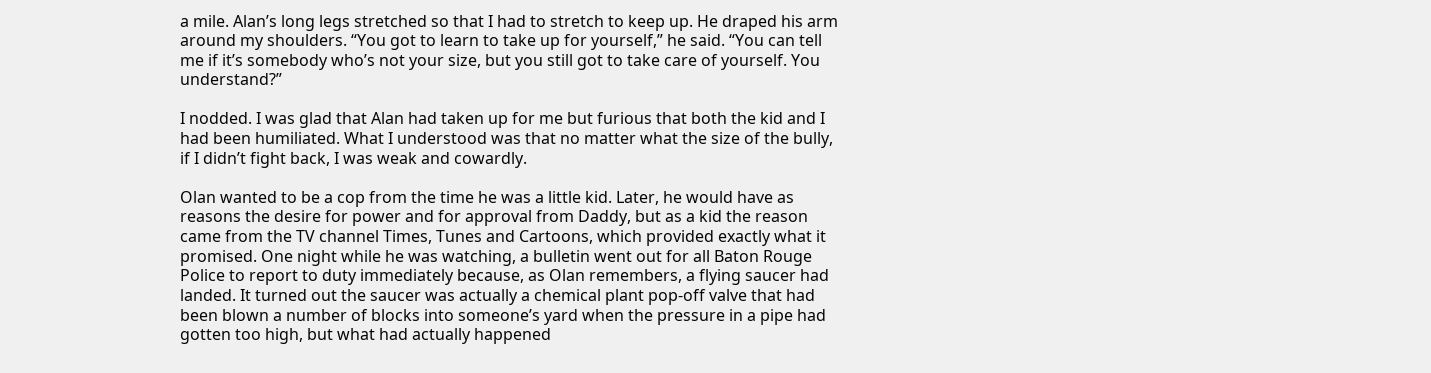a mile. Alan’s long legs stretched so that I had to stretch to keep up. He draped his arm around my shoulders. “You got to learn to take up for yourself,” he said. “You can tell me if it’s somebody who’s not your size, but you still got to take care of yourself. You understand?”

I nodded. I was glad that Alan had taken up for me but furious that both the kid and I had been humiliated. What I understood was that no matter what the size of the bully, if I didn’t fight back, I was weak and cowardly.

Olan wanted to be a cop from the time he was a little kid. Later, he would have as reasons the desire for power and for approval from Daddy, but as a kid the reason came from the TV channel Times, Tunes and Cartoons, which provided exactly what it promised. One night while he was watching, a bulletin went out for all Baton Rouge Police to report to duty immediately because, as Olan remembers, a flying saucer had landed. It turned out the saucer was actually a chemical plant pop-off valve that had been blown a number of blocks into someone’s yard when the pressure in a pipe had gotten too high, but what had actually happened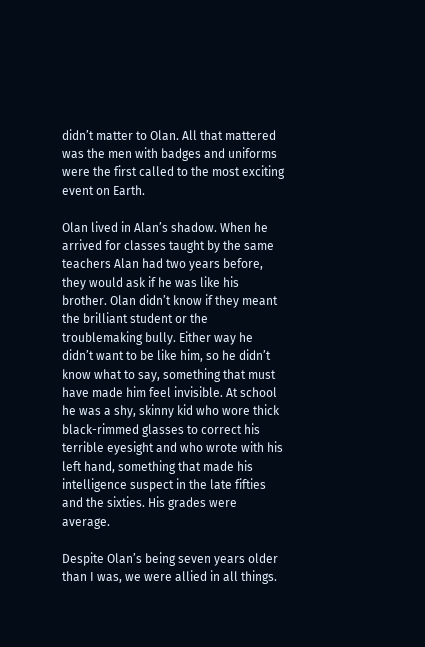didn’t matter to Olan. All that mattered was the men with badges and uniforms were the first called to the most exciting event on Earth.

Olan lived in Alan’s shadow. When he arrived for classes taught by the same teachers Alan had two years before, they would ask if he was like his brother. Olan didn’t know if they meant the brilliant student or the troublemaking bully. Either way he didn’t want to be like him, so he didn’t know what to say, something that must have made him feel invisible. At school he was a shy, skinny kid who wore thick black-rimmed glasses to correct his terrible eyesight and who wrote with his left hand, something that made his intelligence suspect in the late fifties and the sixties. His grades were average.

Despite Olan’s being seven years older than I was, we were allied in all things.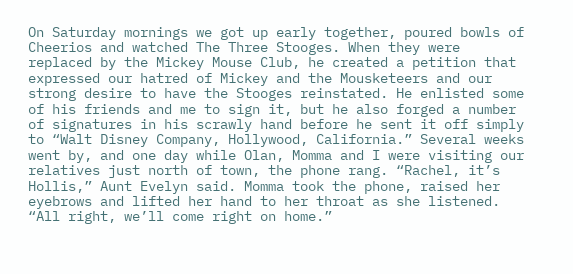On Saturday mornings we got up early together, poured bowls of Cheerios and watched The Three Stooges. When they were replaced by the Mickey Mouse Club, he created a petition that expressed our hatred of Mickey and the Mousketeers and our strong desire to have the Stooges reinstated. He enlisted some of his friends and me to sign it, but he also forged a number of signatures in his scrawly hand before he sent it off simply to “Walt Disney Company, Hollywood, California.” Several weeks went by, and one day while Olan, Momma and I were visiting our relatives just north of town, the phone rang. “Rachel, it’s Hollis,” Aunt Evelyn said. Momma took the phone, raised her eyebrows and lifted her hand to her throat as she listened. “All right, we’ll come right on home.”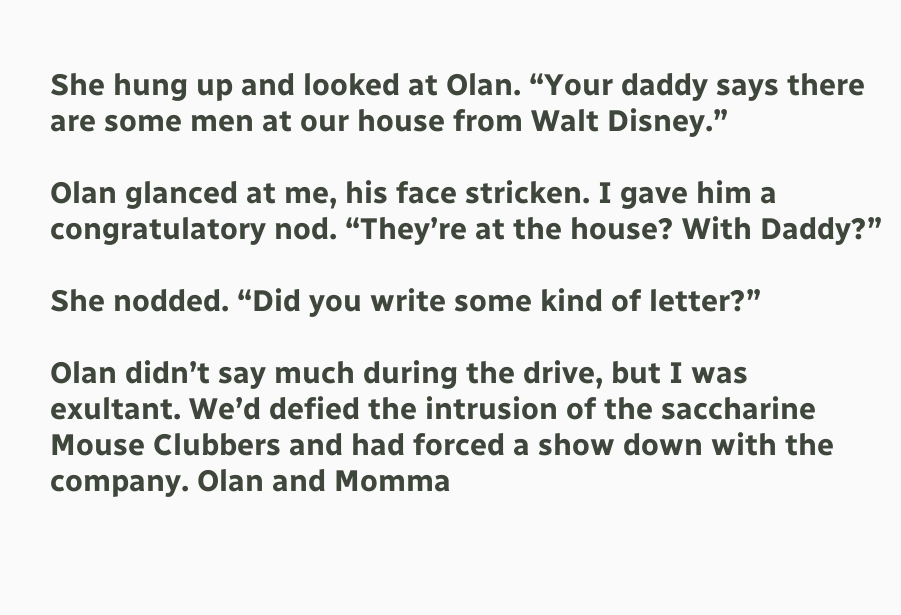She hung up and looked at Olan. “Your daddy says there are some men at our house from Walt Disney.”

Olan glanced at me, his face stricken. I gave him a congratulatory nod. “They’re at the house? With Daddy?”

She nodded. “Did you write some kind of letter?”

Olan didn’t say much during the drive, but I was exultant. We’d defied the intrusion of the saccharine Mouse Clubbers and had forced a show down with the company. Olan and Momma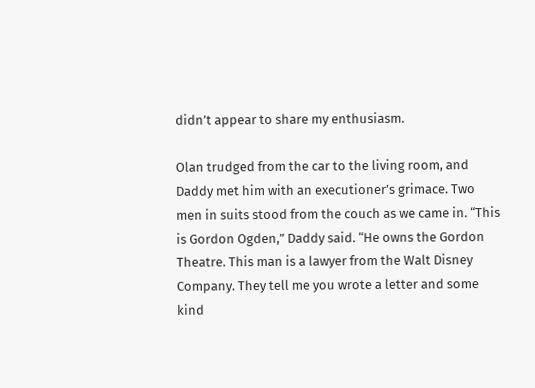didn’t appear to share my enthusiasm.

Olan trudged from the car to the living room, and Daddy met him with an executioner’s grimace. Two men in suits stood from the couch as we came in. “This is Gordon Ogden,” Daddy said. “He owns the Gordon Theatre. This man is a lawyer from the Walt Disney Company. They tell me you wrote a letter and some kind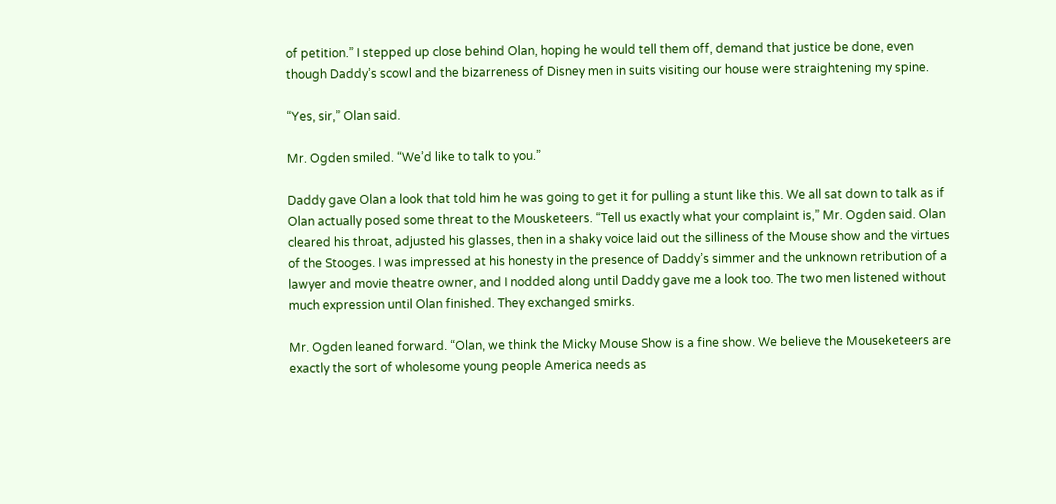of petition.” I stepped up close behind Olan, hoping he would tell them off, demand that justice be done, even though Daddy’s scowl and the bizarreness of Disney men in suits visiting our house were straightening my spine.

“Yes, sir,” Olan said.

Mr. Ogden smiled. “We’d like to talk to you.”

Daddy gave Olan a look that told him he was going to get it for pulling a stunt like this. We all sat down to talk as if Olan actually posed some threat to the Mousketeers. “Tell us exactly what your complaint is,” Mr. Ogden said. Olan cleared his throat, adjusted his glasses, then in a shaky voice laid out the silliness of the Mouse show and the virtues of the Stooges. I was impressed at his honesty in the presence of Daddy’s simmer and the unknown retribution of a lawyer and movie theatre owner, and I nodded along until Daddy gave me a look too. The two men listened without much expression until Olan finished. They exchanged smirks.

Mr. Ogden leaned forward. “Olan, we think the Micky Mouse Show is a fine show. We believe the Mouseketeers are exactly the sort of wholesome young people America needs as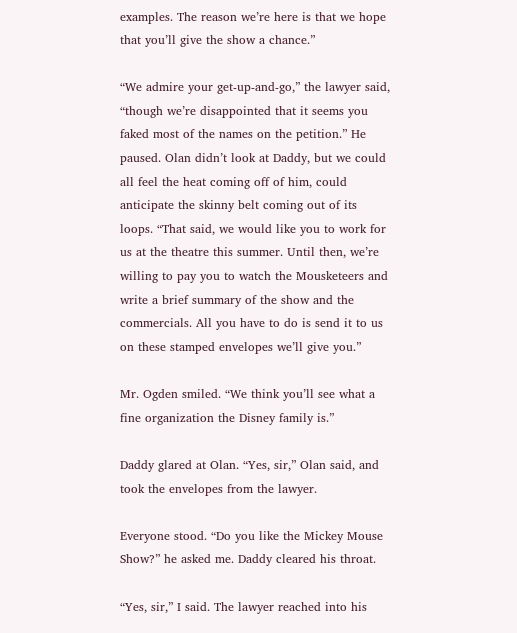examples. The reason we’re here is that we hope that you’ll give the show a chance.”

“We admire your get-up-and-go,” the lawyer said, “though we’re disappointed that it seems you faked most of the names on the petition.” He paused. Olan didn’t look at Daddy, but we could all feel the heat coming off of him, could anticipate the skinny belt coming out of its loops. “That said, we would like you to work for us at the theatre this summer. Until then, we’re willing to pay you to watch the Mousketeers and write a brief summary of the show and the commercials. All you have to do is send it to us on these stamped envelopes we’ll give you.”

Mr. Ogden smiled. “We think you’ll see what a fine organization the Disney family is.”

Daddy glared at Olan. “Yes, sir,” Olan said, and took the envelopes from the lawyer.

Everyone stood. “Do you like the Mickey Mouse Show?” he asked me. Daddy cleared his throat.

“Yes, sir,” I said. The lawyer reached into his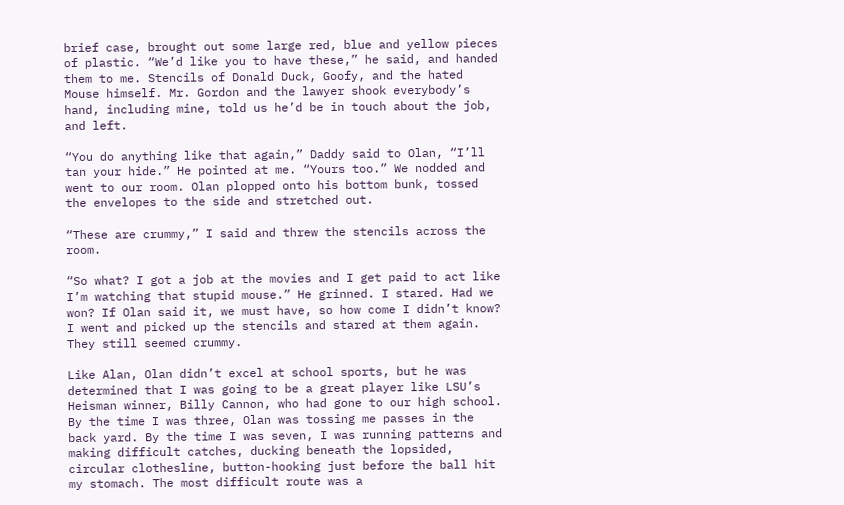brief case, brought out some large red, blue and yellow pieces of plastic. “We’d like you to have these,” he said, and handed them to me. Stencils of Donald Duck, Goofy, and the hated Mouse himself. Mr. Gordon and the lawyer shook everybody’s hand, including mine, told us he’d be in touch about the job, and left.

“You do anything like that again,” Daddy said to Olan, “I’ll tan your hide.” He pointed at me. “Yours too.” We nodded and went to our room. Olan plopped onto his bottom bunk, tossed the envelopes to the side and stretched out.

“These are crummy,” I said and threw the stencils across the room.

“So what? I got a job at the movies and I get paid to act like I’m watching that stupid mouse.” He grinned. I stared. Had we won? If Olan said it, we must have, so how come I didn’t know? I went and picked up the stencils and stared at them again. They still seemed crummy.

Like Alan, Olan didn’t excel at school sports, but he was determined that I was going to be a great player like LSU’s Heisman winner, Billy Cannon, who had gone to our high school. By the time I was three, Olan was tossing me passes in the back yard. By the time I was seven, I was running patterns and making difficult catches, ducking beneath the lopsided, circular clothesline, button-hooking just before the ball hit my stomach. The most difficult route was a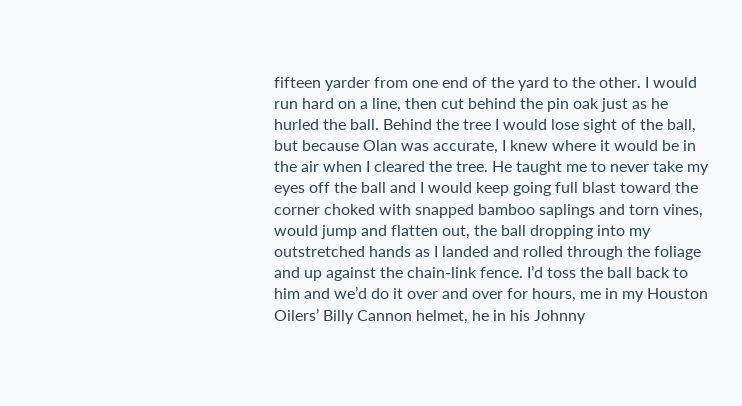fifteen yarder from one end of the yard to the other. I would run hard on a line, then cut behind the pin oak just as he hurled the ball. Behind the tree I would lose sight of the ball, but because Olan was accurate, I knew where it would be in the air when I cleared the tree. He taught me to never take my eyes off the ball and I would keep going full blast toward the corner choked with snapped bamboo saplings and torn vines, would jump and flatten out, the ball dropping into my outstretched hands as I landed and rolled through the foliage and up against the chain-link fence. I’d toss the ball back to him and we’d do it over and over for hours, me in my Houston Oilers’ Billy Cannon helmet, he in his Johnny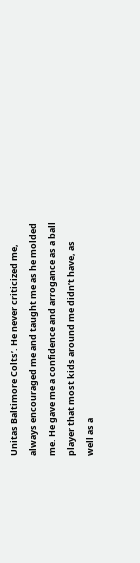Unitas Baltimore Colts’. He never criticized me, always encouraged me and taught me as he molded me. He gave me a confidence and arrogance as a ball player that most kids around me didn’t have, as well as a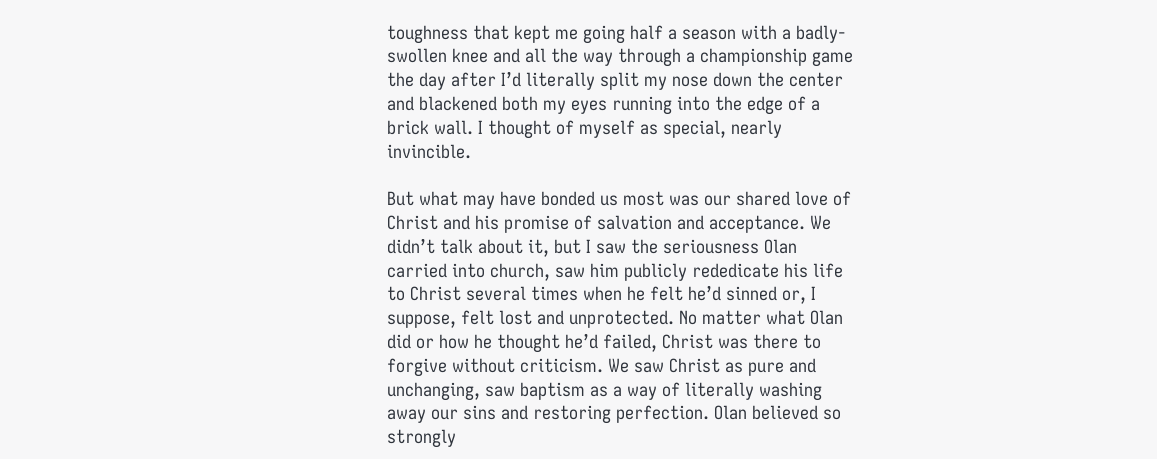toughness that kept me going half a season with a badly-swollen knee and all the way through a championship game the day after I’d literally split my nose down the center and blackened both my eyes running into the edge of a brick wall. I thought of myself as special, nearly invincible.

But what may have bonded us most was our shared love of Christ and his promise of salvation and acceptance. We didn’t talk about it, but I saw the seriousness Olan carried into church, saw him publicly rededicate his life to Christ several times when he felt he’d sinned or, I suppose, felt lost and unprotected. No matter what Olan did or how he thought he’d failed, Christ was there to forgive without criticism. We saw Christ as pure and unchanging, saw baptism as a way of literally washing away our sins and restoring perfection. Olan believed so strongly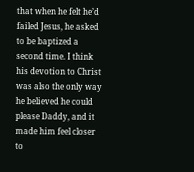that when he felt he’d failed Jesus, he asked to be baptized a second time. I think his devotion to Christ was also the only way he believed he could please Daddy, and it made him feel closer to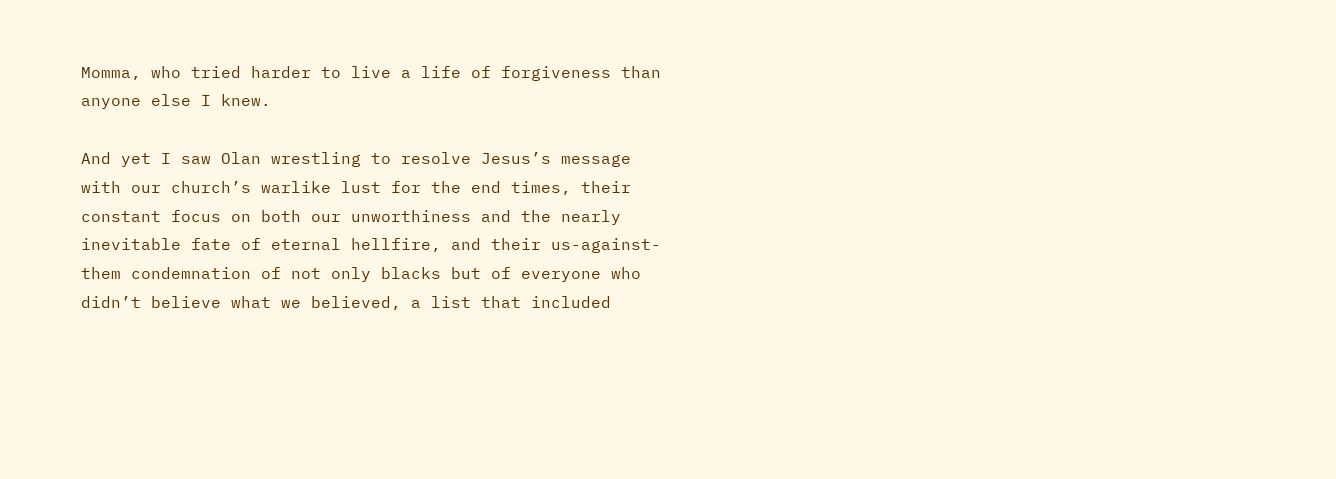Momma, who tried harder to live a life of forgiveness than anyone else I knew.

And yet I saw Olan wrestling to resolve Jesus’s message with our church’s warlike lust for the end times, their constant focus on both our unworthiness and the nearly inevitable fate of eternal hellfire, and their us-against-them condemnation of not only blacks but of everyone who didn’t believe what we believed, a list that included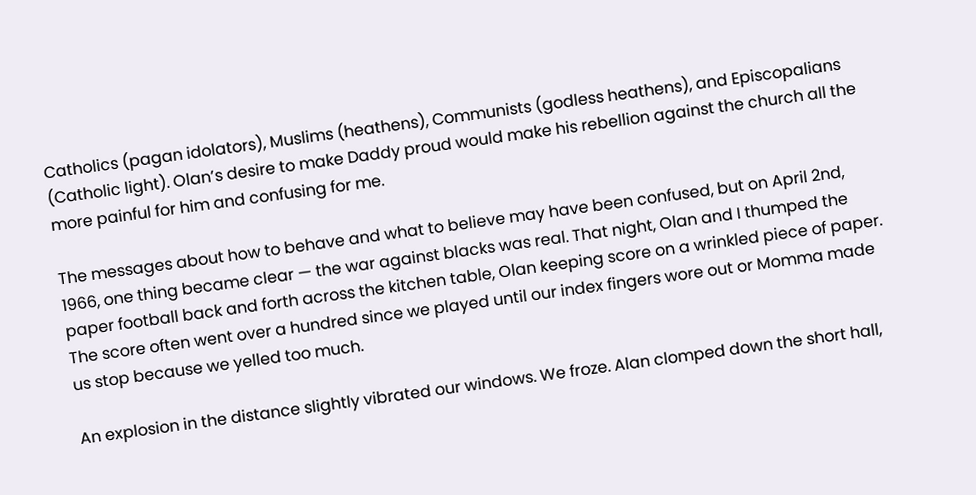Catholics (pagan idolators), Muslims (heathens), Communists (godless heathens), and Episcopalians (Catholic light). Olan’s desire to make Daddy proud would make his rebellion against the church all the more painful for him and confusing for me.

The messages about how to behave and what to believe may have been confused, but on April 2nd, 1966, one thing became clear — the war against blacks was real. That night, Olan and I thumped the paper football back and forth across the kitchen table, Olan keeping score on a wrinkled piece of paper. The score often went over a hundred since we played until our index fingers wore out or Momma made us stop because we yelled too much.

An explosion in the distance slightly vibrated our windows. We froze. Alan clomped down the short hall,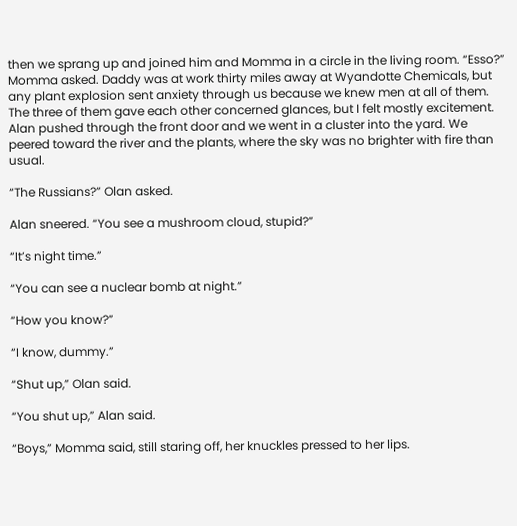then we sprang up and joined him and Momma in a circle in the living room. “Esso?” Momma asked. Daddy was at work thirty miles away at Wyandotte Chemicals, but any plant explosion sent anxiety through us because we knew men at all of them. The three of them gave each other concerned glances, but I felt mostly excitement. Alan pushed through the front door and we went in a cluster into the yard. We peered toward the river and the plants, where the sky was no brighter with fire than usual.

“The Russians?” Olan asked.

Alan sneered. “You see a mushroom cloud, stupid?”

“It’s night time.”

“You can see a nuclear bomb at night.”

“How you know?”

“I know, dummy.”

“Shut up,” Olan said.

“You shut up,” Alan said.

“Boys,” Momma said, still staring off, her knuckles pressed to her lips.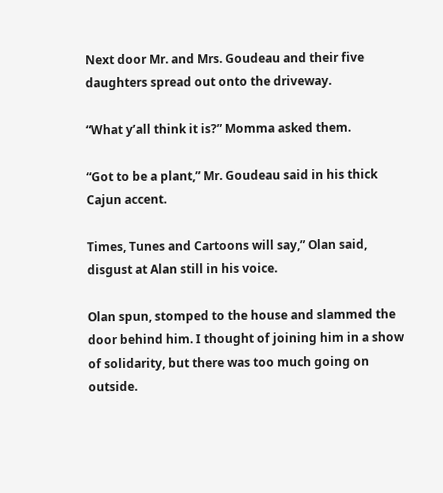Next door Mr. and Mrs. Goudeau and their five daughters spread out onto the driveway.

“What y’all think it is?” Momma asked them.

“Got to be a plant,” Mr. Goudeau said in his thick Cajun accent.

Times, Tunes and Cartoons will say,” Olan said, disgust at Alan still in his voice.

Olan spun, stomped to the house and slammed the door behind him. I thought of joining him in a show of solidarity, but there was too much going on outside.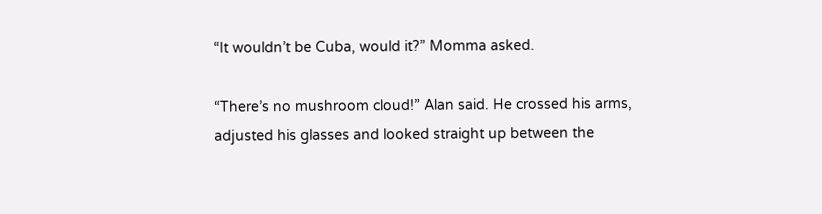“It wouldn’t be Cuba, would it?” Momma asked.

“There’s no mushroom cloud!” Alan said. He crossed his arms, adjusted his glasses and looked straight up between the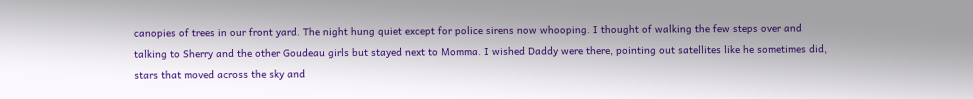canopies of trees in our front yard. The night hung quiet except for police sirens now whooping. I thought of walking the few steps over and talking to Sherry and the other Goudeau girls but stayed next to Momma. I wished Daddy were there, pointing out satellites like he sometimes did, stars that moved across the sky and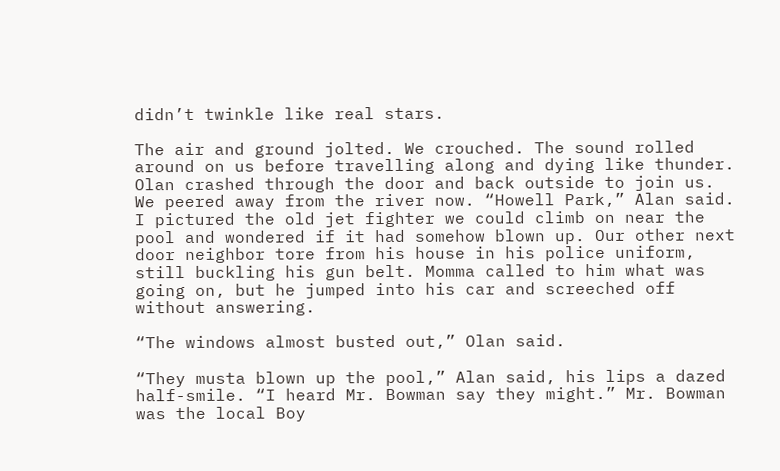didn’t twinkle like real stars.

The air and ground jolted. We crouched. The sound rolled around on us before travelling along and dying like thunder. Olan crashed through the door and back outside to join us. We peered away from the river now. “Howell Park,” Alan said. I pictured the old jet fighter we could climb on near the pool and wondered if it had somehow blown up. Our other next door neighbor tore from his house in his police uniform, still buckling his gun belt. Momma called to him what was going on, but he jumped into his car and screeched off without answering.

“The windows almost busted out,” Olan said.

“They musta blown up the pool,” Alan said, his lips a dazed half-smile. “I heard Mr. Bowman say they might.” Mr. Bowman was the local Boy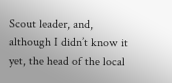Scout leader, and, although I didn’t know it yet, the head of the local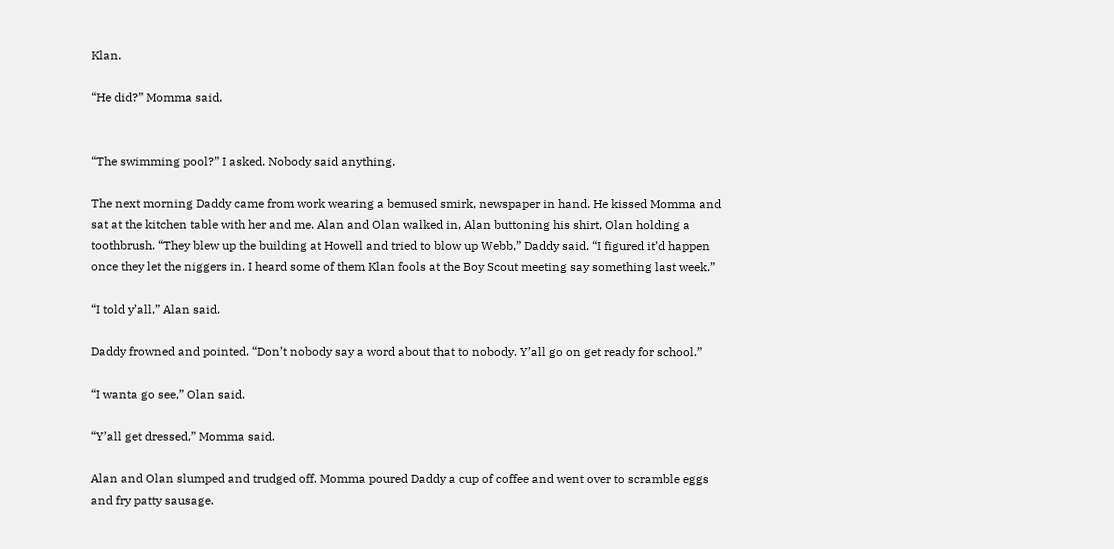Klan.

“He did?” Momma said.


“The swimming pool?” I asked. Nobody said anything.

The next morning Daddy came from work wearing a bemused smirk, newspaper in hand. He kissed Momma and sat at the kitchen table with her and me. Alan and Olan walked in, Alan buttoning his shirt, Olan holding a toothbrush. “They blew up the building at Howell and tried to blow up Webb,” Daddy said. “I figured it’d happen once they let the niggers in. I heard some of them Klan fools at the Boy Scout meeting say something last week.”

“I told y’all,” Alan said.

Daddy frowned and pointed. “Don’t nobody say a word about that to nobody. Y’all go on get ready for school.”

“I wanta go see,” Olan said.

“Y’all get dressed,” Momma said.

Alan and Olan slumped and trudged off. Momma poured Daddy a cup of coffee and went over to scramble eggs and fry patty sausage.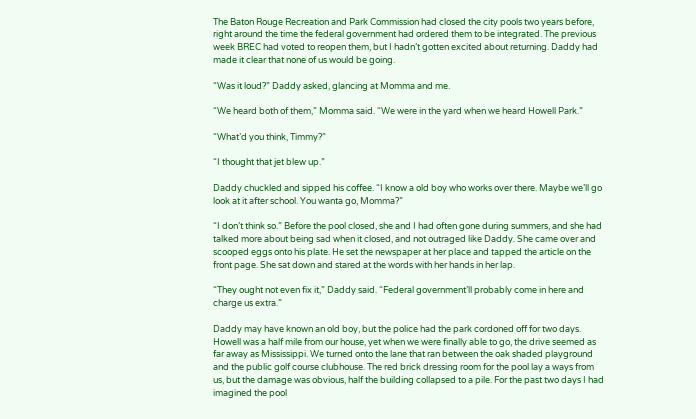The Baton Rouge Recreation and Park Commission had closed the city pools two years before, right around the time the federal government had ordered them to be integrated. The previous week BREC had voted to reopen them, but I hadn’t gotten excited about returning. Daddy had made it clear that none of us would be going.

“Was it loud?” Daddy asked, glancing at Momma and me.

“We heard both of them,” Momma said. “We were in the yard when we heard Howell Park.”

“What’d you think, Timmy?”

“I thought that jet blew up.”

Daddy chuckled and sipped his coffee. “I know a old boy who works over there. Maybe we’ll go look at it after school. You wanta go, Momma?”

“I don’t think so.” Before the pool closed, she and I had often gone during summers, and she had talked more about being sad when it closed, and not outraged like Daddy. She came over and scooped eggs onto his plate. He set the newspaper at her place and tapped the article on the front page. She sat down and stared at the words with her hands in her lap.

“They ought not even fix it,” Daddy said. “Federal government’ll probably come in here and charge us extra.”

Daddy may have known an old boy, but the police had the park cordoned off for two days. Howell was a half mile from our house, yet when we were finally able to go, the drive seemed as far away as Mississippi. We turned onto the lane that ran between the oak shaded playground and the public golf course clubhouse. The red brick dressing room for the pool lay a ways from us, but the damage was obvious, half the building collapsed to a pile. For the past two days I had imagined the pool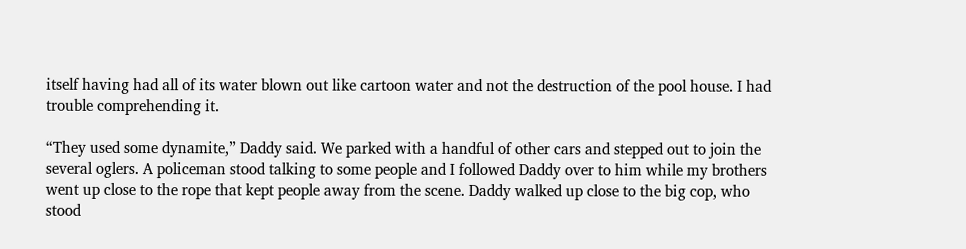itself having had all of its water blown out like cartoon water and not the destruction of the pool house. I had trouble comprehending it.

“They used some dynamite,” Daddy said. We parked with a handful of other cars and stepped out to join the several oglers. A policeman stood talking to some people and I followed Daddy over to him while my brothers went up close to the rope that kept people away from the scene. Daddy walked up close to the big cop, who stood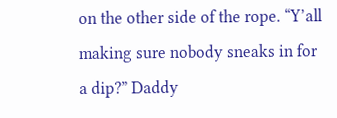on the other side of the rope. “Y’all making sure nobody sneaks in for a dip?” Daddy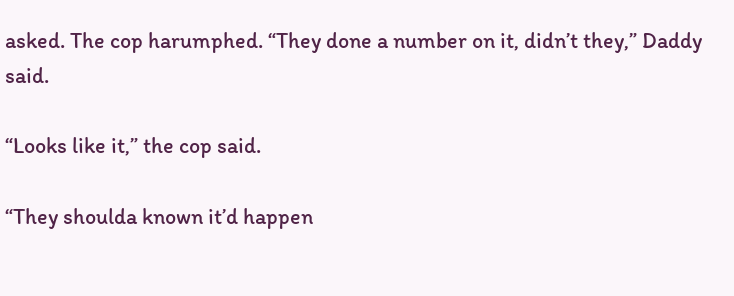asked. The cop harumphed. “They done a number on it, didn’t they,” Daddy said.

“Looks like it,” the cop said.

“They shoulda known it’d happen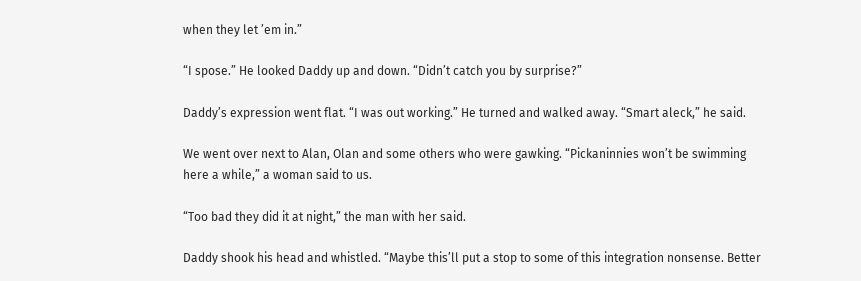when they let ’em in.”

“I spose.” He looked Daddy up and down. “Didn’t catch you by surprise?”

Daddy’s expression went flat. “I was out working.” He turned and walked away. “Smart aleck,” he said.

We went over next to Alan, Olan and some others who were gawking. “Pickaninnies won’t be swimming here a while,” a woman said to us.

“Too bad they did it at night,” the man with her said.

Daddy shook his head and whistled. “Maybe this’ll put a stop to some of this integration nonsense. Better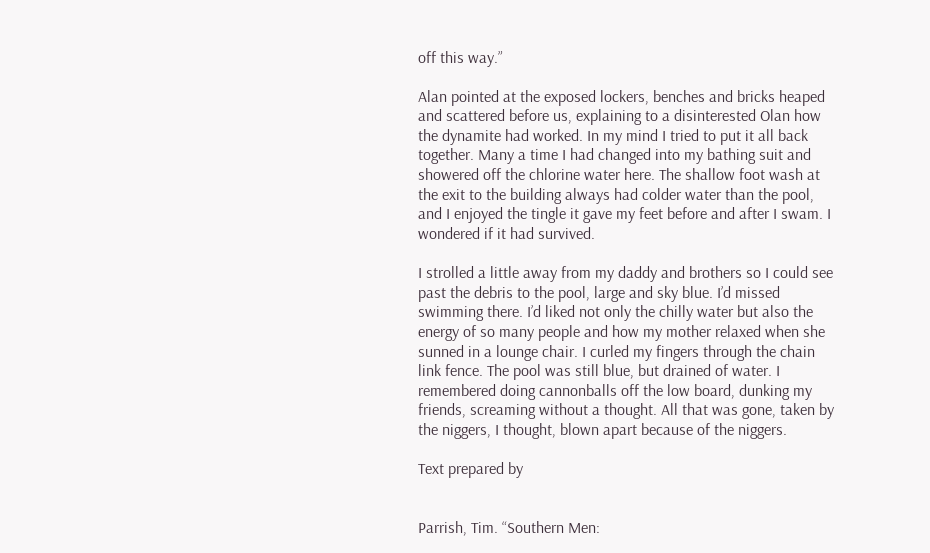off this way.”

Alan pointed at the exposed lockers, benches and bricks heaped and scattered before us, explaining to a disinterested Olan how the dynamite had worked. In my mind I tried to put it all back together. Many a time I had changed into my bathing suit and showered off the chlorine water here. The shallow foot wash at the exit to the building always had colder water than the pool, and I enjoyed the tingle it gave my feet before and after I swam. I wondered if it had survived.

I strolled a little away from my daddy and brothers so I could see past the debris to the pool, large and sky blue. I’d missed swimming there. I’d liked not only the chilly water but also the energy of so many people and how my mother relaxed when she sunned in a lounge chair. I curled my fingers through the chain link fence. The pool was still blue, but drained of water. I remembered doing cannonballs off the low board, dunking my friends, screaming without a thought. All that was gone, taken by the niggers, I thought, blown apart because of the niggers.

Text prepared by


Parrish, Tim. “Southern Men: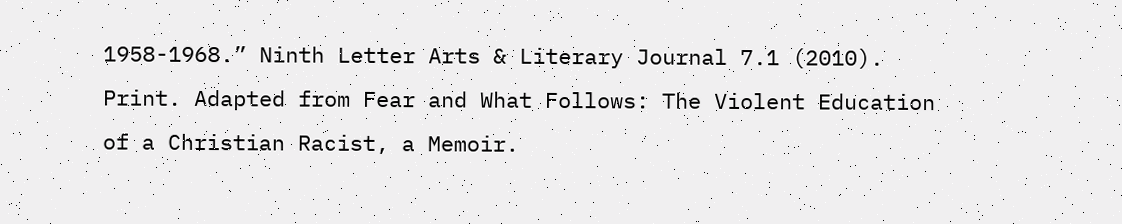1958-1968.” Ninth Letter Arts & Literary Journal 7.1 (2010). Print. Adapted from Fear and What Follows: The Violent Education of a Christian Racist, a Memoir.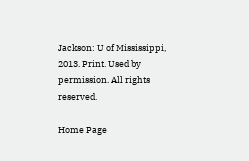Jackson: U of Mississippi, 2013. Print. Used by permission. All rights reserved.

Home Page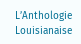L’Anthologie  Louisianaise